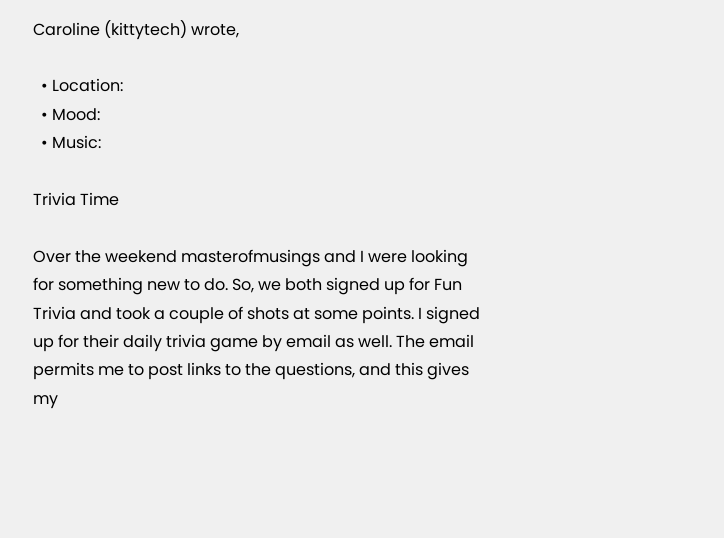Caroline (kittytech) wrote,

  • Location:
  • Mood:
  • Music:

Trivia Time

Over the weekend masterofmusings and I were looking for something new to do. So, we both signed up for Fun Trivia and took a couple of shots at some points. I signed up for their daily trivia game by email as well. The email permits me to post links to the questions, and this gives my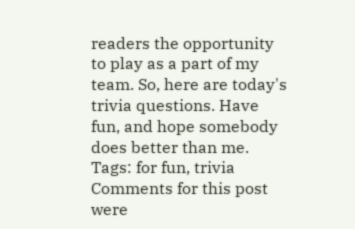readers the opportunity to play as a part of my team. So, here are today's trivia questions. Have fun, and hope somebody does better than me.
Tags: for fun, trivia
Comments for this post were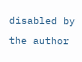disabled by the author